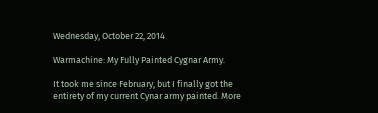Wednesday, October 22, 2014

Warmachine: My Fully Painted Cygnar Army.

It took me since February, but I finally got the entirety of my current Cynar army painted. More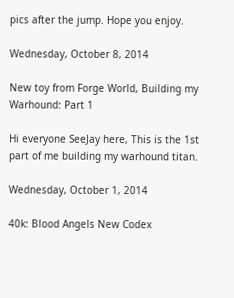pics after the jump. Hope you enjoy.

Wednesday, October 8, 2014

New toy from Forge World, Building my Warhound: Part 1

Hi everyone SeeJay here, This is the 1st part of me building my warhound titan.

Wednesday, October 1, 2014

40k: Blood Angels New Codex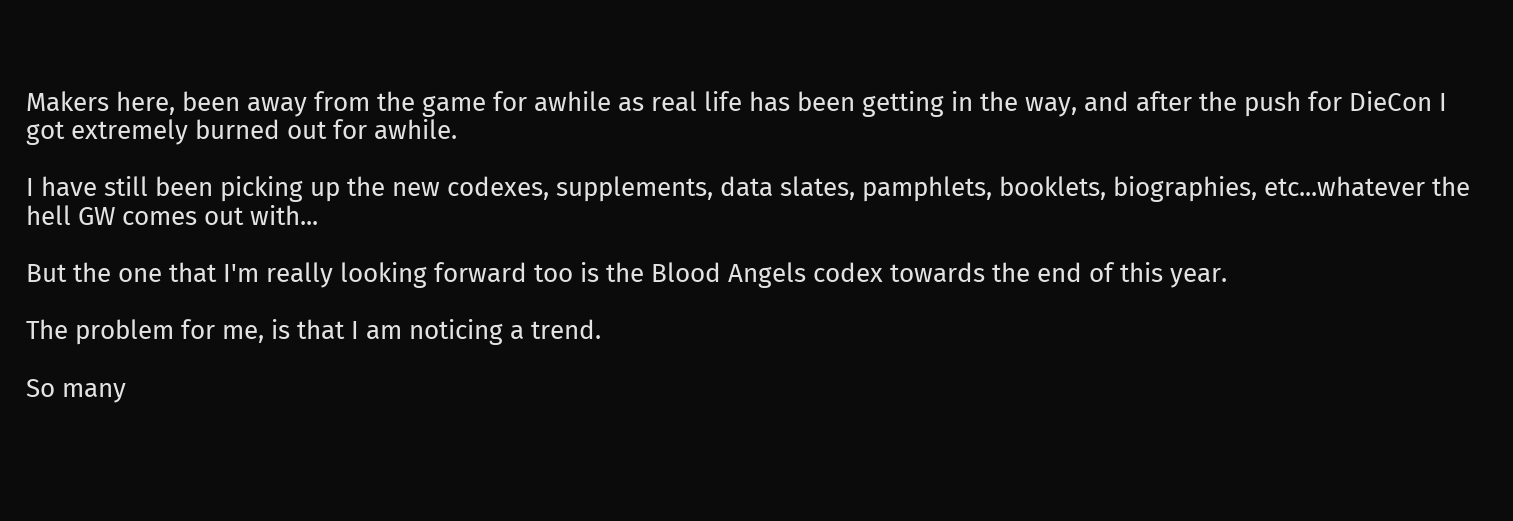Makers here, been away from the game for awhile as real life has been getting in the way, and after the push for DieCon I got extremely burned out for awhile.

I have still been picking up the new codexes, supplements, data slates, pamphlets, booklets, biographies, etc...whatever the hell GW comes out with...

But the one that I'm really looking forward too is the Blood Angels codex towards the end of this year.

The problem for me, is that I am noticing a trend.

So many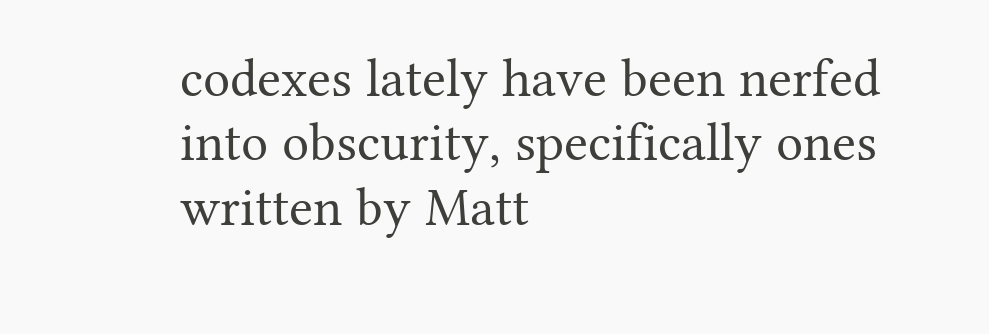codexes lately have been nerfed into obscurity, specifically ones written by Matt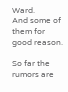Ward.
And some of them for good reason.

So far the rumors are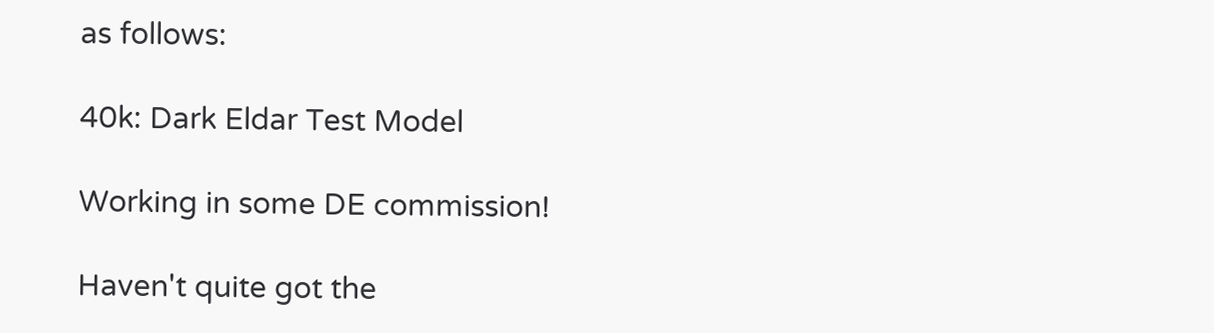as follows:

40k: Dark Eldar Test Model

Working in some DE commission!

Haven't quite got the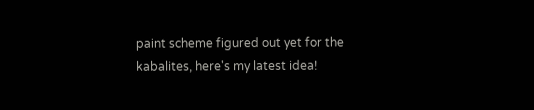paint scheme figured out yet for the kabalites, here's my latest idea!